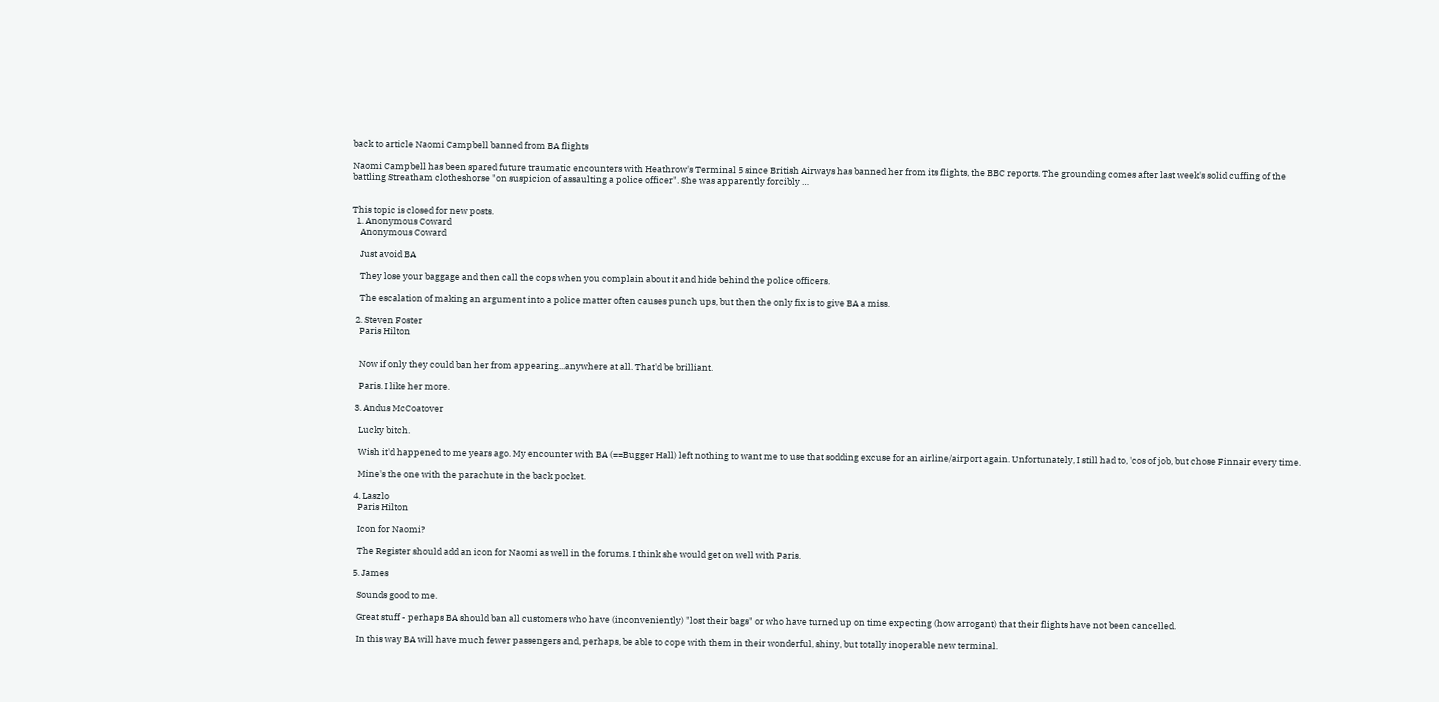back to article Naomi Campbell banned from BA flights

Naomi Campbell has been spared future traumatic encounters with Heathrow's Terminal 5 since British Airways has banned her from its flights, the BBC reports. The grounding comes after last week's solid cuffing of the battling Streatham clotheshorse "on suspicion of assaulting a police officer". She was apparently forcibly …


This topic is closed for new posts.
  1. Anonymous Coward
    Anonymous Coward

    Just avoid BA

    They lose your baggage and then call the cops when you complain about it and hide behind the police officers.

    The escalation of making an argument into a police matter often causes punch ups, but then the only fix is to give BA a miss.

  2. Steven Foster
    Paris Hilton


    Now if only they could ban her from appearing...anywhere at all. That'd be brilliant.

    Paris. I like her more.

  3. Andus McCoatover

    Lucky bitch.

    Wish it'd happened to me years ago. My encounter with BA (==Bugger Hall) left nothing to want me to use that sodding excuse for an airline/airport again. Unfortunately, I still had to, 'cos of job, but chose Finnair every time.

    Mine's the one with the parachute in the back pocket.

  4. Laszlo
    Paris Hilton

    Icon for Naomi?

    The Register should add an icon for Naomi as well in the forums. I think she would get on well with Paris.

  5. James

    Sounds good to me.

    Great stuff - perhaps BA should ban all customers who have (inconveniently) "lost their bags" or who have turned up on time expecting (how arrogant) that their flights have not been cancelled.

    In this way BA will have much fewer passengers and, perhaps, be able to cope with them in their wonderful, shiny, but totally inoperable new terminal.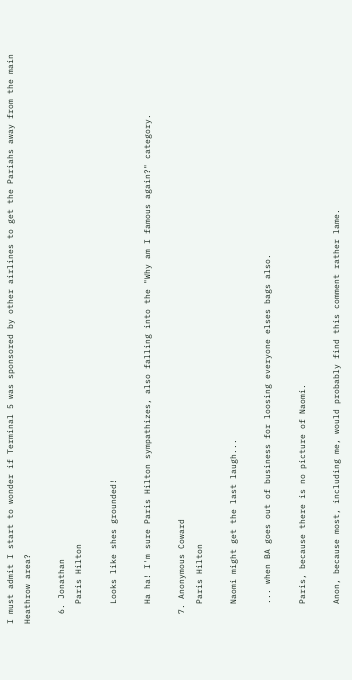I must admit I start to wonder if Terminal 5 was sponsored by other airlines to get the Pariahs away from the main Heathrow area?

  6. Jonathan
    Paris Hilton

    Looks like shes grounded!

    Ha ha! I'm sure Paris Hilton sympathizes, also falling into the "Why am I famous again?" category.

  7. Anonymous Coward
    Paris Hilton

    Naomi might get the last laugh...

    ... when BA goes out of business for loosing everyone elses bags also.

    Paris, because there is no picture of Naomi.

    Anon, because most, including me, would probably find this comment rather lame.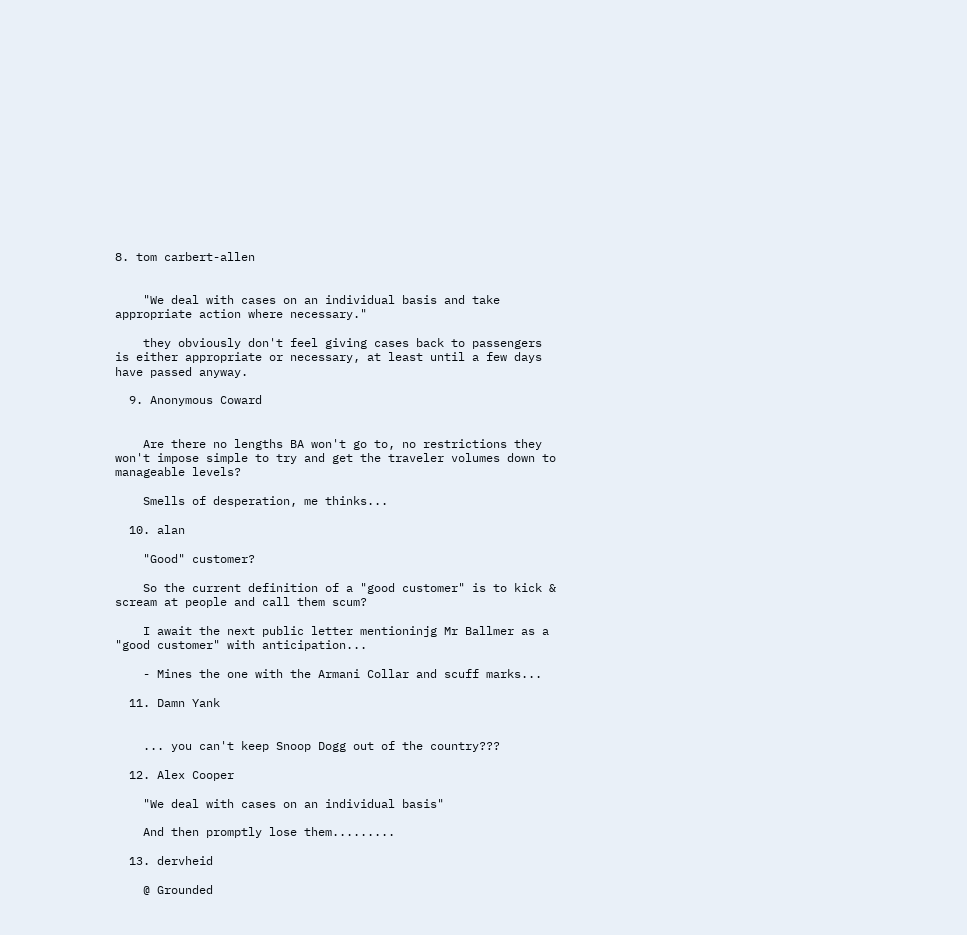8. tom carbert-allen


    "We deal with cases on an individual basis and take appropriate action where necessary."

    they obviously don't feel giving cases back to passengers is either appropriate or necessary, at least until a few days have passed anyway.

  9. Anonymous Coward


    Are there no lengths BA won't go to, no restrictions they won't impose simple to try and get the traveler volumes down to manageable levels?

    Smells of desperation, me thinks...

  10. alan

    "Good" customer?

    So the current definition of a "good customer" is to kick & scream at people and call them scum?

    I await the next public letter mentioninjg Mr Ballmer as a "good customer" with anticipation...

    - Mines the one with the Armani Collar and scuff marks...

  11. Damn Yank


    ... you can't keep Snoop Dogg out of the country???

  12. Alex Cooper

    "We deal with cases on an individual basis"

    And then promptly lose them.........

  13. dervheid

    @ Grounded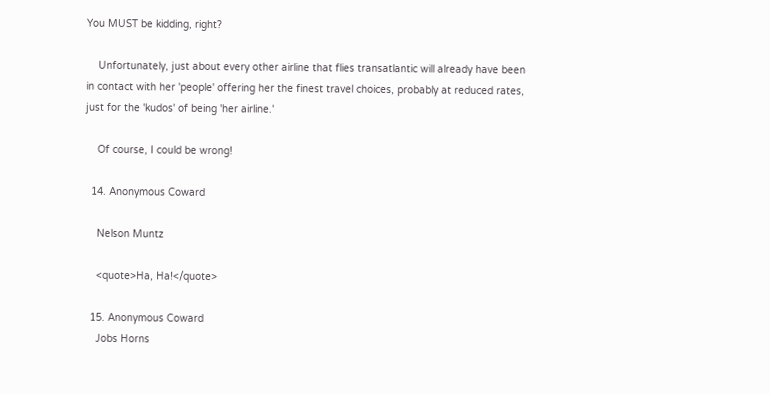You MUST be kidding, right?

    Unfortunately, just about every other airline that flies transatlantic will already have been in contact with her 'people' offering her the finest travel choices, probably at reduced rates, just for the 'kudos' of being 'her airline.'

    Of course, I could be wrong!

  14. Anonymous Coward

    Nelson Muntz

    <quote>Ha, Ha!</quote>

  15. Anonymous Coward
    Jobs Horns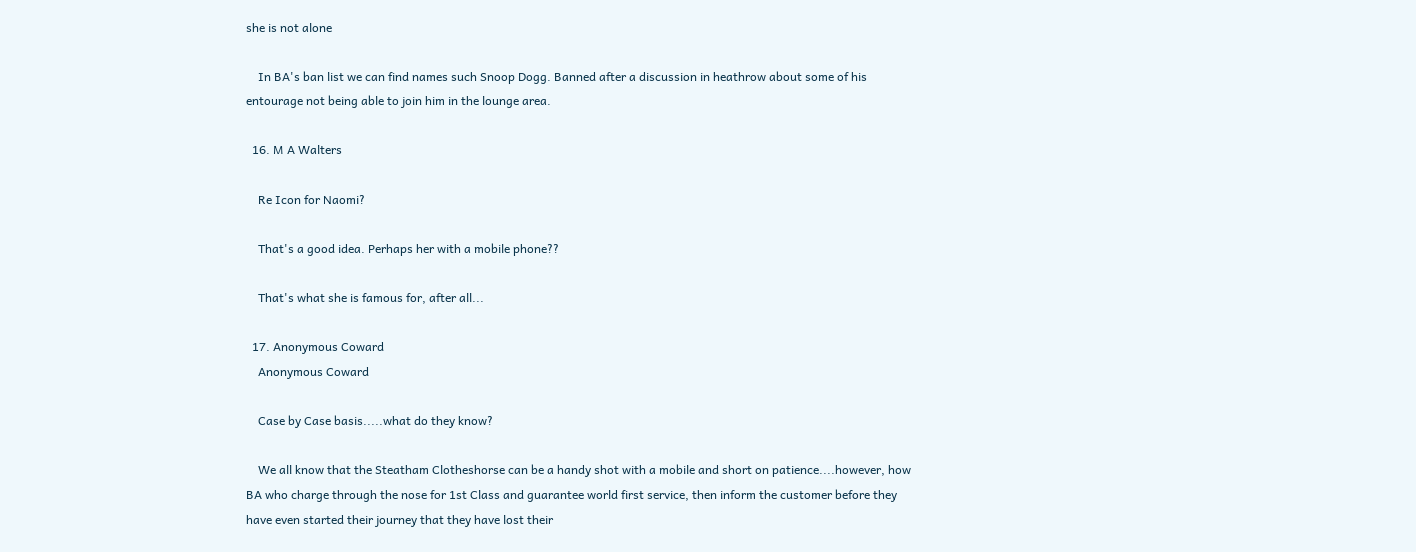she is not alone

    In BA's ban list we can find names such Snoop Dogg. Banned after a discussion in heathrow about some of his entourage not being able to join him in the lounge area.

  16. M A Walters

    Re Icon for Naomi?

    That's a good idea. Perhaps her with a mobile phone??

    That's what she is famous for, after all...

  17. Anonymous Coward
    Anonymous Coward

    Case by Case basis.....what do they know?

    We all know that the Steatham Clotheshorse can be a handy shot with a mobile and short on patience....however, how BA who charge through the nose for 1st Class and guarantee world first service, then inform the customer before they have even started their journey that they have lost their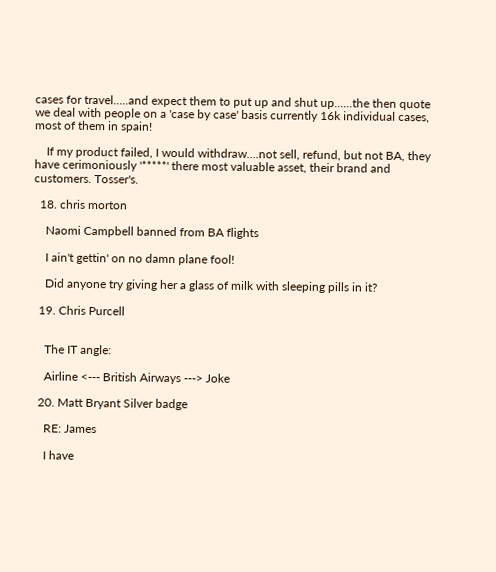cases for travel.....and expect them to put up and shut up......the then quote we deal with people on a 'case by case' basis currently 16k individual cases, most of them in spain!

    If my product failed, I would withdraw....not sell, refund, but not BA, they have cerimoniously '*****' there most valuable asset, their brand and customers. Tosser's.

  18. chris morton

    Naomi Campbell banned from BA flights

    I ain't gettin' on no damn plane fool!

    Did anyone try giving her a glass of milk with sleeping pills in it?

  19. Chris Purcell


    The IT angle:

    Airline <--- British Airways ---> Joke

  20. Matt Bryant Silver badge

    RE: James

    I have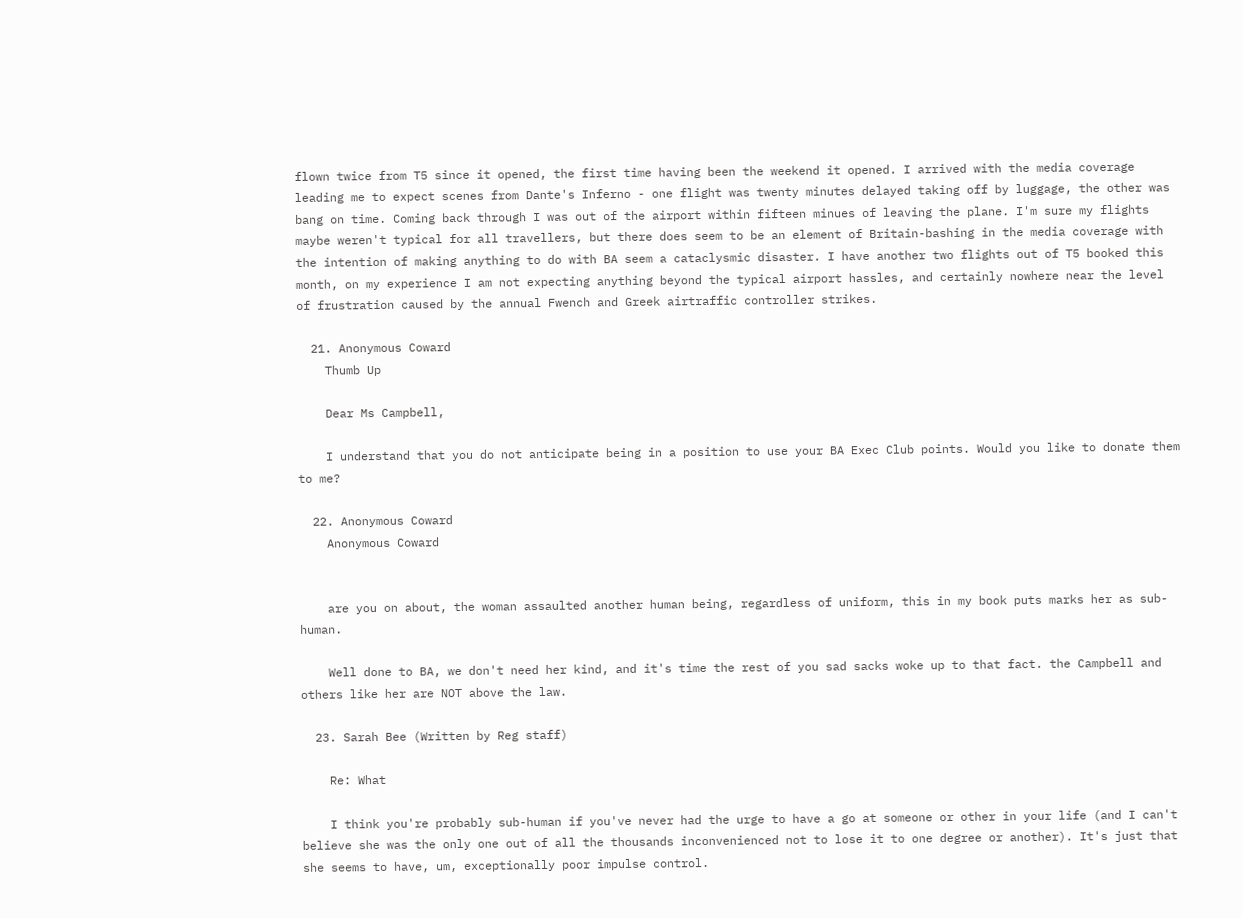flown twice from T5 since it opened, the first time having been the weekend it opened. I arrived with the media coverage leading me to expect scenes from Dante's Inferno - one flight was twenty minutes delayed taking off by luggage, the other was bang on time. Coming back through I was out of the airport within fifteen minues of leaving the plane. I'm sure my flights maybe weren't typical for all travellers, but there does seem to be an element of Britain-bashing in the media coverage with the intention of making anything to do with BA seem a cataclysmic disaster. I have another two flights out of T5 booked this month, on my experience I am not expecting anything beyond the typical airport hassles, and certainly nowhere near the level of frustration caused by the annual Fwench and Greek airtraffic controller strikes.

  21. Anonymous Coward
    Thumb Up

    Dear Ms Campbell,

    I understand that you do not anticipate being in a position to use your BA Exec Club points. Would you like to donate them to me?

  22. Anonymous Coward
    Anonymous Coward


    are you on about, the woman assaulted another human being, regardless of uniform, this in my book puts marks her as sub-human.

    Well done to BA, we don't need her kind, and it's time the rest of you sad sacks woke up to that fact. the Campbell and others like her are NOT above the law.

  23. Sarah Bee (Written by Reg staff)

    Re: What

    I think you're probably sub-human if you've never had the urge to have a go at someone or other in your life (and I can't believe she was the only one out of all the thousands inconvenienced not to lose it to one degree or another). It's just that she seems to have, um, exceptionally poor impulse control.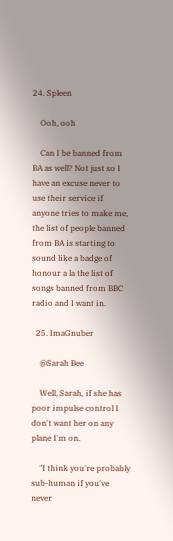24. Spleen

    Ooh, ooh

    Can I be banned from BA as well? Not just so I have an excuse never to use their service if anyone tries to make me, the list of people banned from BA is starting to sound like a badge of honour a la the list of songs banned from BBC radio and I want in.

  25. ImaGnuber

    @Sarah Bee

    Well, Sarah, if she has poor impulse control I don't want her on any plane I'm on.

    "I think you're probably sub-human if you've never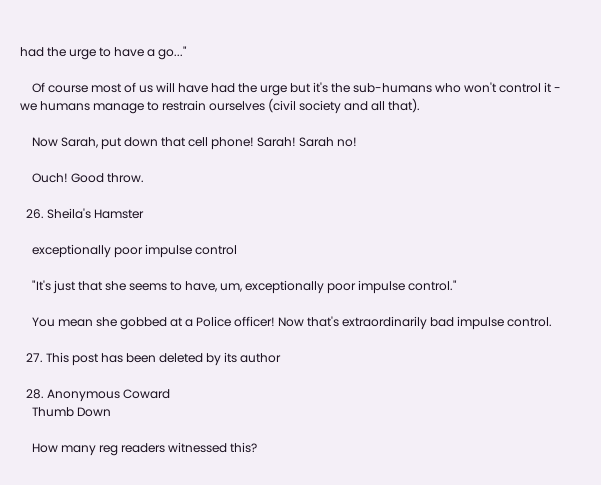had the urge to have a go..."

    Of course most of us will have had the urge but it's the sub-humans who won't control it - we humans manage to restrain ourselves (civil society and all that).

    Now Sarah, put down that cell phone! Sarah! Sarah no!

    Ouch! Good throw.

  26. Sheila's Hamster

    exceptionally poor impulse control

    "It's just that she seems to have, um, exceptionally poor impulse control."

    You mean she gobbed at a Police officer! Now that's extraordinarily bad impulse control.

  27. This post has been deleted by its author

  28. Anonymous Coward
    Thumb Down

    How many reg readers witnessed this?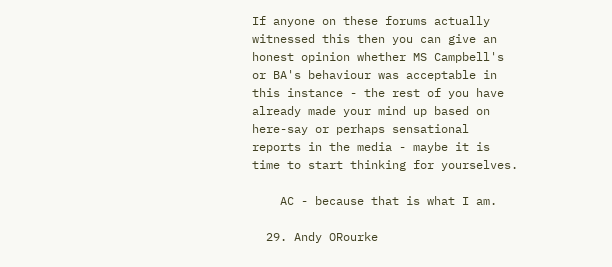If anyone on these forums actually witnessed this then you can give an honest opinion whether MS Campbell's or BA's behaviour was acceptable in this instance - the rest of you have already made your mind up based on here-say or perhaps sensational reports in the media - maybe it is time to start thinking for yourselves.

    AC - because that is what I am.

  29. Andy ORourke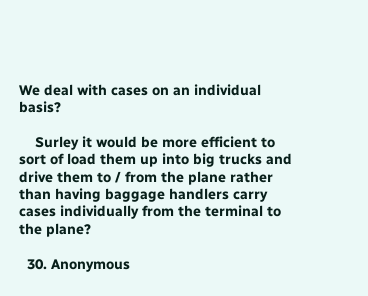We deal with cases on an individual basis?

    Surley it would be more efficient to sort of load them up into big trucks and drive them to / from the plane rather than having baggage handlers carry cases individually from the terminal to the plane?

  30. Anonymous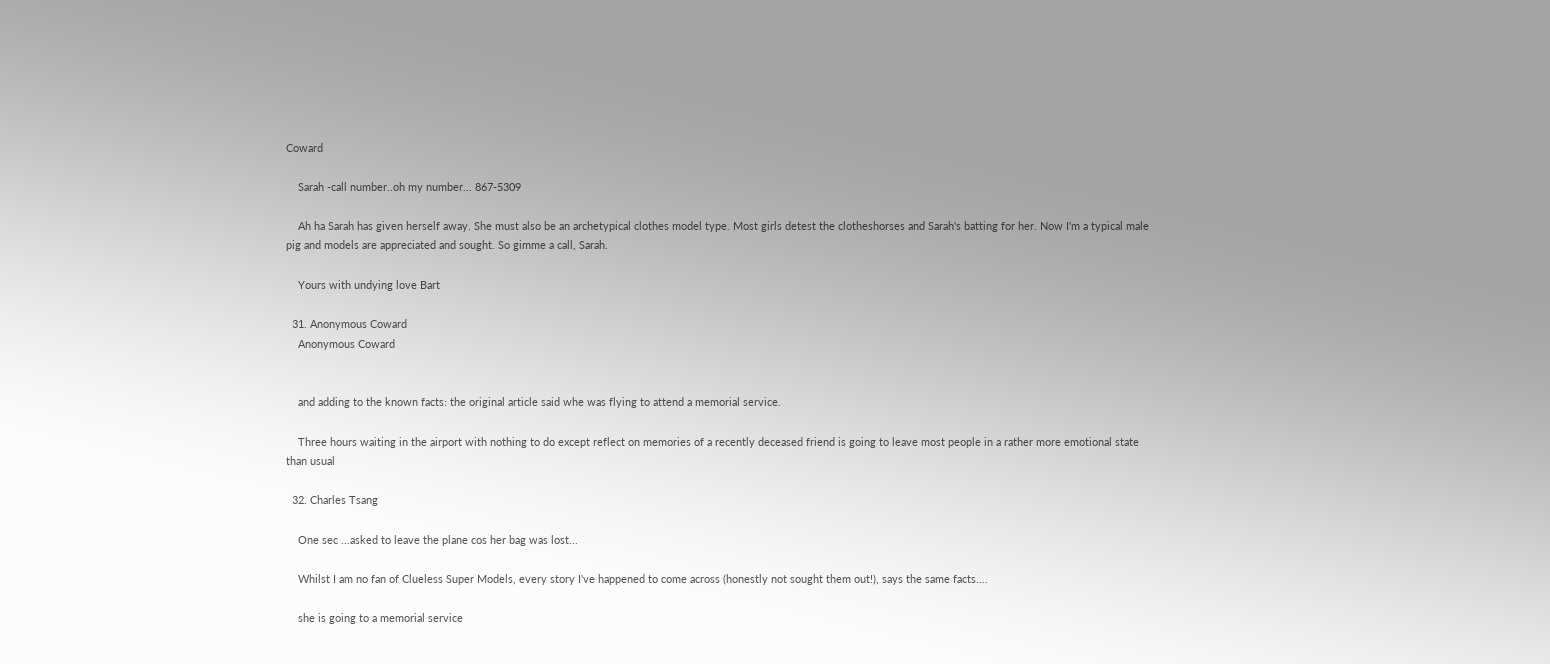Coward

    Sarah -call number..oh my number... 867-5309

    Ah ha Sarah has given herself away. She must also be an archetypical clothes model type. Most girls detest the clotheshorses and Sarah's batting for her. Now I'm a typical male pig and models are appreciated and sought. So gimme a call, Sarah.

    Yours with undying love Bart

  31. Anonymous Coward
    Anonymous Coward


    and adding to the known facts: the original article said whe was flying to attend a memorial service.

    Three hours waiting in the airport with nothing to do except reflect on memories of a recently deceased friend is going to leave most people in a rather more emotional state than usual

  32. Charles Tsang

    One sec ...asked to leave the plane cos her bag was lost...

    Whilst I am no fan of Clueless Super Models, every story I've happened to come across (honestly not sought them out!), says the same facts....

    she is going to a memorial service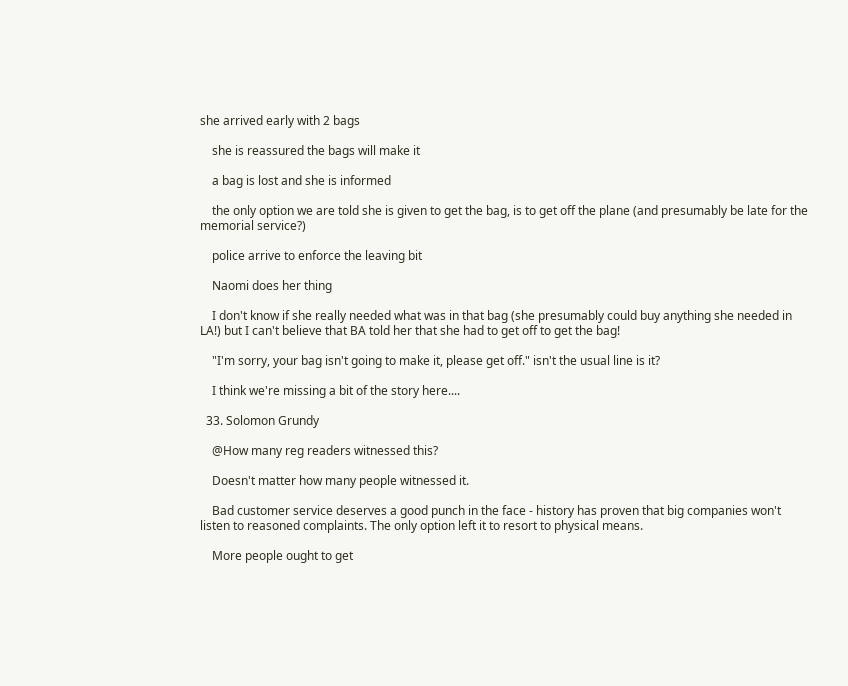she arrived early with 2 bags

    she is reassured the bags will make it

    a bag is lost and she is informed

    the only option we are told she is given to get the bag, is to get off the plane (and presumably be late for the memorial service?)

    police arrive to enforce the leaving bit

    Naomi does her thing

    I don't know if she really needed what was in that bag (she presumably could buy anything she needed in LA!) but I can't believe that BA told her that she had to get off to get the bag!

    "I'm sorry, your bag isn't going to make it, please get off." isn't the usual line is it?

    I think we're missing a bit of the story here....

  33. Solomon Grundy

    @How many reg readers witnessed this?

    Doesn't matter how many people witnessed it.

    Bad customer service deserves a good punch in the face - history has proven that big companies won't listen to reasoned complaints. The only option left it to resort to physical means.

    More people ought to get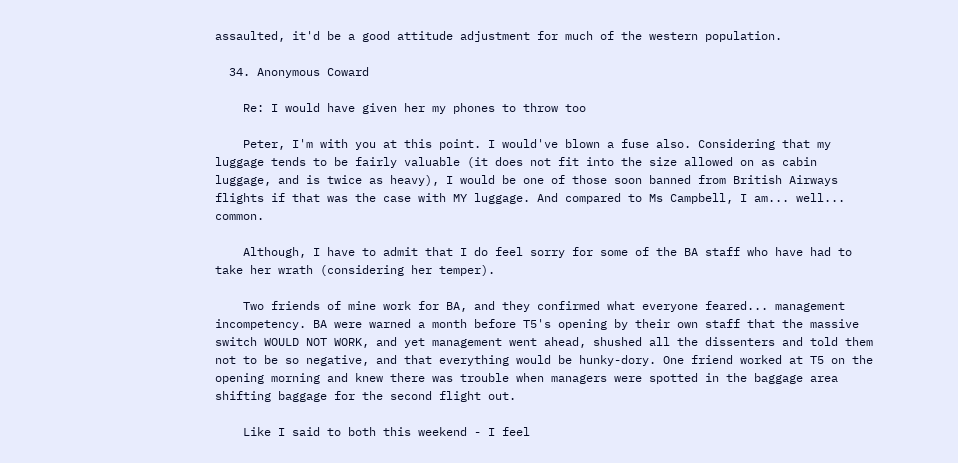assaulted, it'd be a good attitude adjustment for much of the western population.

  34. Anonymous Coward

    Re: I would have given her my phones to throw too

    Peter, I'm with you at this point. I would've blown a fuse also. Considering that my luggage tends to be fairly valuable (it does not fit into the size allowed on as cabin luggage, and is twice as heavy), I would be one of those soon banned from British Airways flights if that was the case with MY luggage. And compared to Ms Campbell, I am... well... common.

    Although, I have to admit that I do feel sorry for some of the BA staff who have had to take her wrath (considering her temper).

    Two friends of mine work for BA, and they confirmed what everyone feared... management incompetency. BA were warned a month before T5's opening by their own staff that the massive switch WOULD NOT WORK, and yet management went ahead, shushed all the dissenters and told them not to be so negative, and that everything would be hunky-dory. One friend worked at T5 on the opening morning and knew there was trouble when managers were spotted in the baggage area shifting baggage for the second flight out.

    Like I said to both this weekend - I feel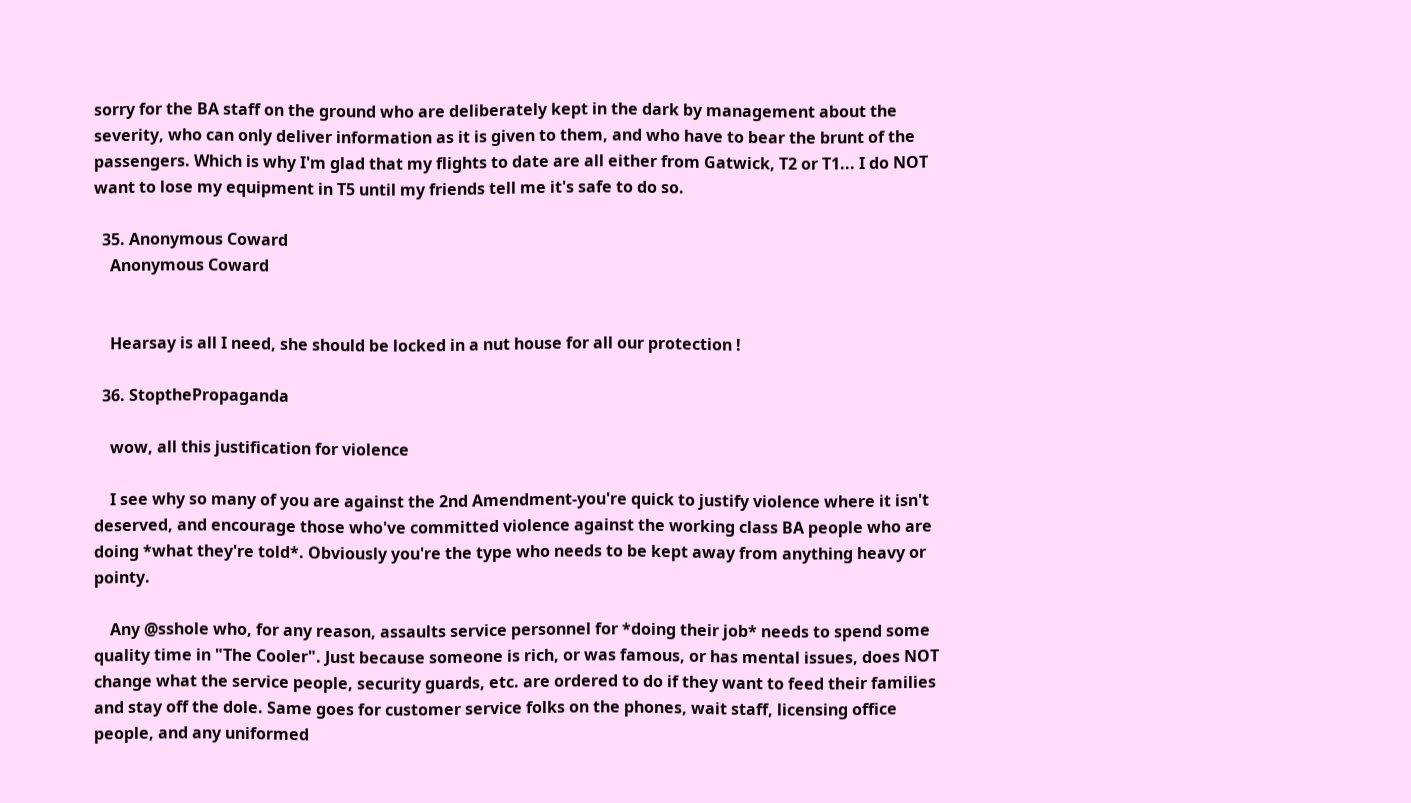sorry for the BA staff on the ground who are deliberately kept in the dark by management about the severity, who can only deliver information as it is given to them, and who have to bear the brunt of the passengers. Which is why I'm glad that my flights to date are all either from Gatwick, T2 or T1... I do NOT want to lose my equipment in T5 until my friends tell me it's safe to do so.

  35. Anonymous Coward
    Anonymous Coward


    Hearsay is all I need, she should be locked in a nut house for all our protection !

  36. StopthePropaganda

    wow, all this justification for violence

    I see why so many of you are against the 2nd Amendment-you're quick to justify violence where it isn't deserved, and encourage those who've committed violence against the working class BA people who are doing *what they're told*. Obviously you're the type who needs to be kept away from anything heavy or pointy.

    Any @sshole who, for any reason, assaults service personnel for *doing their job* needs to spend some quality time in "The Cooler". Just because someone is rich, or was famous, or has mental issues, does NOT change what the service people, security guards, etc. are ordered to do if they want to feed their families and stay off the dole. Same goes for customer service folks on the phones, wait staff, licensing office people, and any uniformed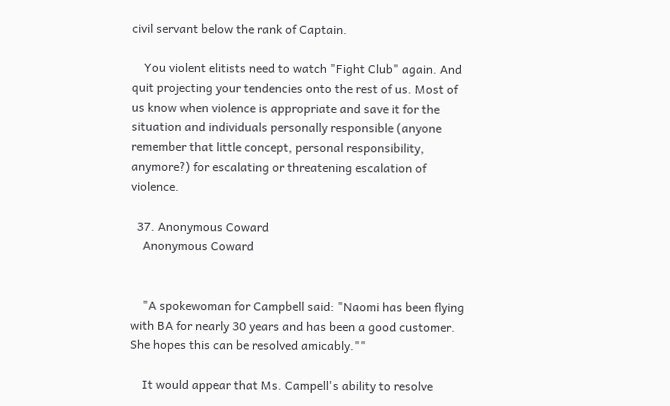civil servant below the rank of Captain.

    You violent elitists need to watch "Fight Club" again. And quit projecting your tendencies onto the rest of us. Most of us know when violence is appropriate and save it for the situation and individuals personally responsible (anyone remember that little concept, personal responsibility, anymore?) for escalating or threatening escalation of violence.

  37. Anonymous Coward
    Anonymous Coward


    "A spokewoman for Campbell said: "Naomi has been flying with BA for nearly 30 years and has been a good customer. She hopes this can be resolved amicably.""

    It would appear that Ms. Campell's ability to resolve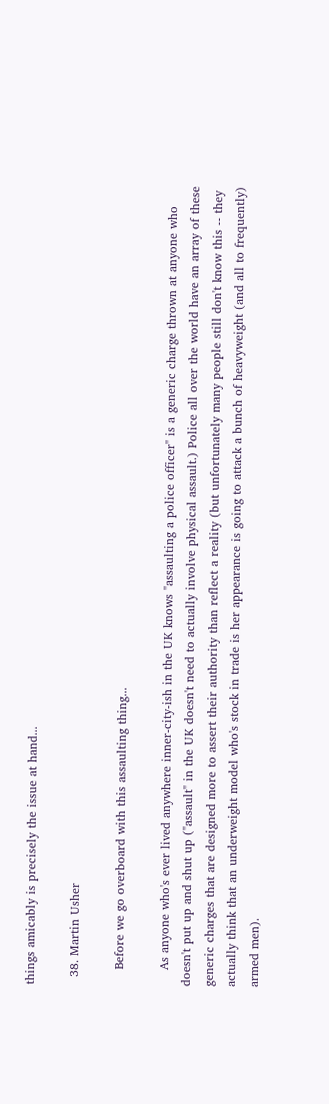things amicably is precisely the issue at hand...

  38. Martin Usher

    Before we go overboard with this assaulting thing...

    As anyone who's ever lived anywhere inner-city-ish in the UK knows "assaulting a police officer" is a generic charge thrown at anyone who doesn't put up and shut up ("assault" in the UK doesn't need to actually involve physical assault.) Police all over the world have an array of these generic charges that are designed more to assert their authority than reflect a reality (but unfortunately many people still don't know this -- they actually think that an underweight model who's stock in trade is her appearance is going to attack a bunch of heavyweight (and all to frequently) armed men).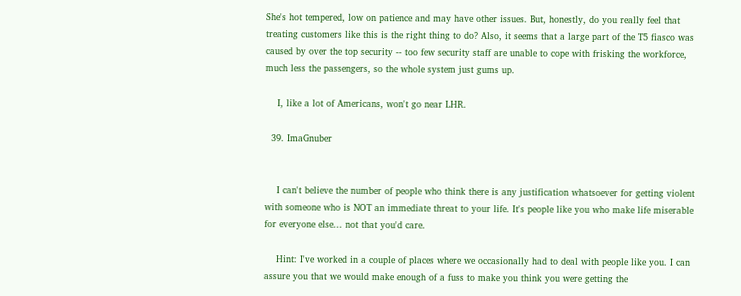She's hot tempered, low on patience and may have other issues. But, honestly, do you really feel that treating customers like this is the right thing to do? Also, it seems that a large part of the T5 fiasco was caused by over the top security -- too few security staff are unable to cope with frisking the workforce, much less the passengers, so the whole system just gums up.

    I, like a lot of Americans, won't go near LHR.

  39. ImaGnuber


    I can't believe the number of people who think there is any justification whatsoever for getting violent with someone who is NOT an immediate threat to your life. It's people like you who make life miserable for everyone else... not that you'd care.

    Hint: I've worked in a couple of places where we occasionally had to deal with people like you. I can assure you that we would make enough of a fuss to make you think you were getting the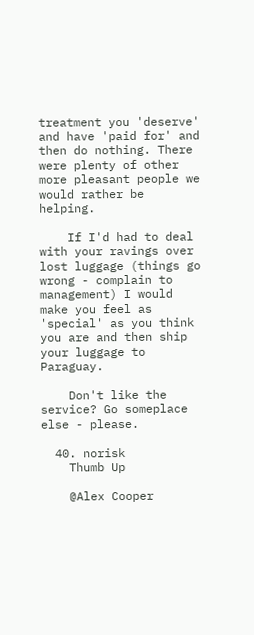treatment you 'deserve' and have 'paid for' and then do nothing. There were plenty of other more pleasant people we would rather be helping.

    If I'd had to deal with your ravings over lost luggage (things go wrong - complain to management) I would make you feel as 'special' as you think you are and then ship your luggage to Paraguay.

    Don't like the service? Go someplace else - please.

  40. norisk
    Thumb Up

    @Alex Cooper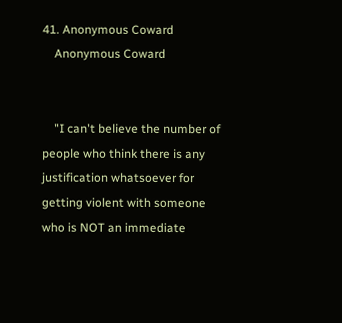41. Anonymous Coward
    Anonymous Coward


    "I can't believe the number of people who think there is any justification whatsoever for getting violent with someone who is NOT an immediate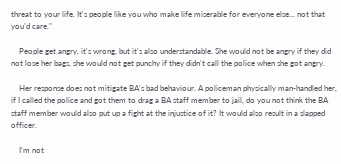threat to your life. It's people like you who make life miserable for everyone else... not that you'd care."

    People get angry, it's wrong, but it's also understandable. She would not be angry if they did not lose her bags, she would not get punchy if they didn't call the police when she got angry.

    Her response does not mitigate BA's bad behaviour. A policeman physically man-handled her, if I called the police and got them to drag a BA staff member to jail, do you not think the BA staff member would also put up a fight at the injustice of it? It would also result in a slapped officer.

    I'm not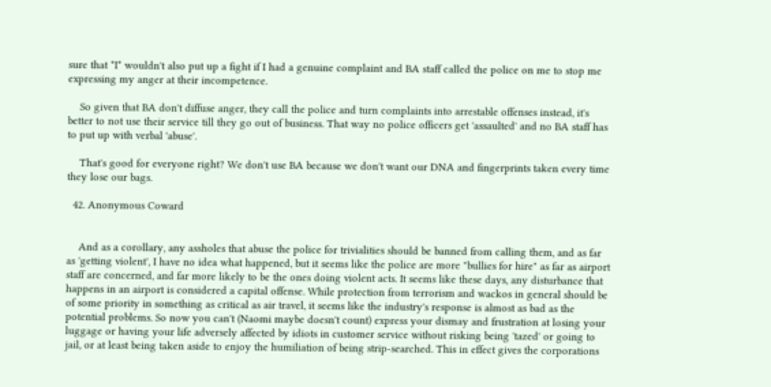sure that *I* wouldn't also put up a fight if I had a genuine complaint and BA staff called the police on me to stop me expressing my anger at their incompetence.

    So given that BA don't diffuse anger, they call the police and turn complaints into arrestable offenses instead, it's better to not use their service till they go out of business. That way no police officers get 'assaulted' and no BA staff has to put up with verbal 'abuse'.

    That's good for everyone right? We don't use BA because we don't want our DNA and fingerprints taken every time they lose our bags.

  42. Anonymous Coward


    And as a corollary, any assholes that abuse the police for trivialities should be banned from calling them, and as far as 'getting violent', I have no idea what happened, but it seems like the police are more "bullies for hire" as far as airport staff are concerned, and far more likely to be the ones doing violent acts. It seems like these days, any disturbance that happens in an airport is considered a capital offense. While protection from terrorism and wackos in general should be of some priority in something as critical as air travel, it seems like the industry's response is almost as bad as the potential problems. So now you can't (Naomi maybe doesn't count) express your dismay and frustration at losing your luggage or having your life adversely affected by idiots in customer service without risking being 'tazed' or going to jail, or at least being taken aside to enjoy the humiliation of being strip-searched. This in effect gives the corporations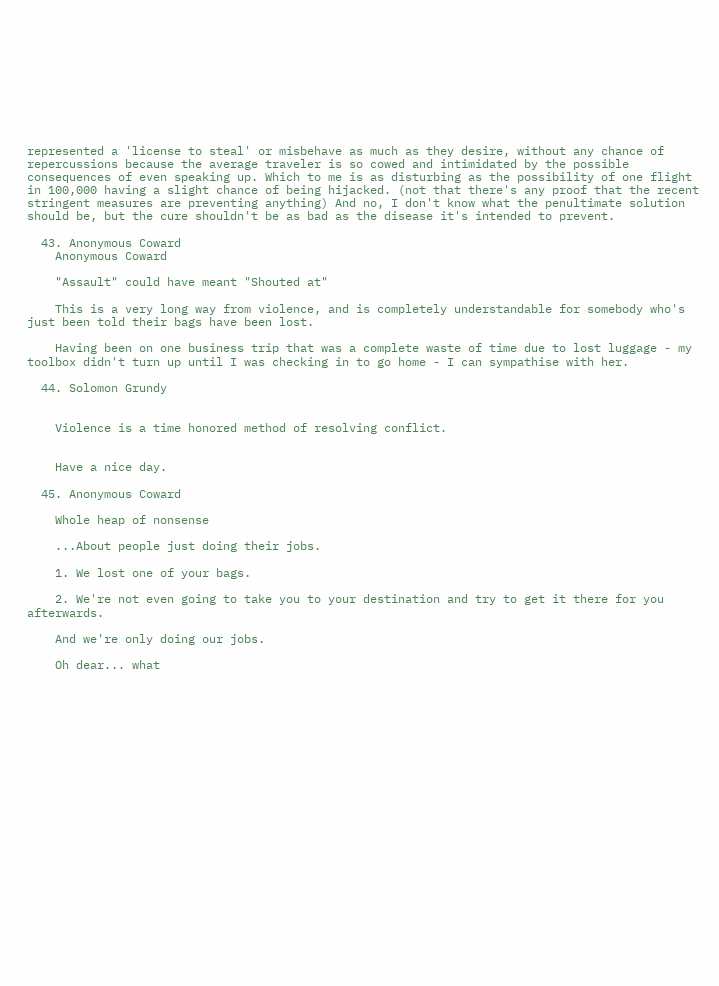represented a 'license to steal' or misbehave as much as they desire, without any chance of repercussions because the average traveler is so cowed and intimidated by the possible consequences of even speaking up. Which to me is as disturbing as the possibility of one flight in 100,000 having a slight chance of being hijacked. (not that there's any proof that the recent stringent measures are preventing anything) And no, I don't know what the penultimate solution should be, but the cure shouldn't be as bad as the disease it's intended to prevent.

  43. Anonymous Coward
    Anonymous Coward

    "Assault" could have meant "Shouted at"

    This is a very long way from violence, and is completely understandable for somebody who's just been told their bags have been lost.

    Having been on one business trip that was a complete waste of time due to lost luggage - my toolbox didn't turn up until I was checking in to go home - I can sympathise with her.

  44. Solomon Grundy


    Violence is a time honored method of resolving conflict.


    Have a nice day.

  45. Anonymous Coward

    Whole heap of nonsense

    ...About people just doing their jobs.

    1. We lost one of your bags.

    2. We're not even going to take you to your destination and try to get it there for you afterwards.

    And we're only doing our jobs.

    Oh dear... what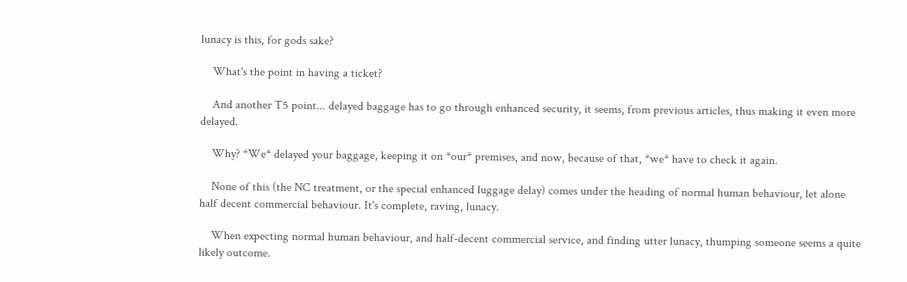lunacy is this, for gods sake?

    What's the point in having a ticket?

    And another T5 point... delayed baggage has to go through enhanced security, it seems, from previous articles, thus making it even more delayed.

    Why? *We* delayed your baggage, keeping it on *our* premises, and now, because of that, *we* have to check it again.

    None of this (the NC treatment, or the special enhanced luggage delay) comes under the heading of normal human behaviour, let alone half decent commercial behaviour. It's complete, raving, lunacy.

    When expecting normal human behaviour, and half-decent commercial service, and finding utter lunacy, thumping someone seems a quite likely outcome.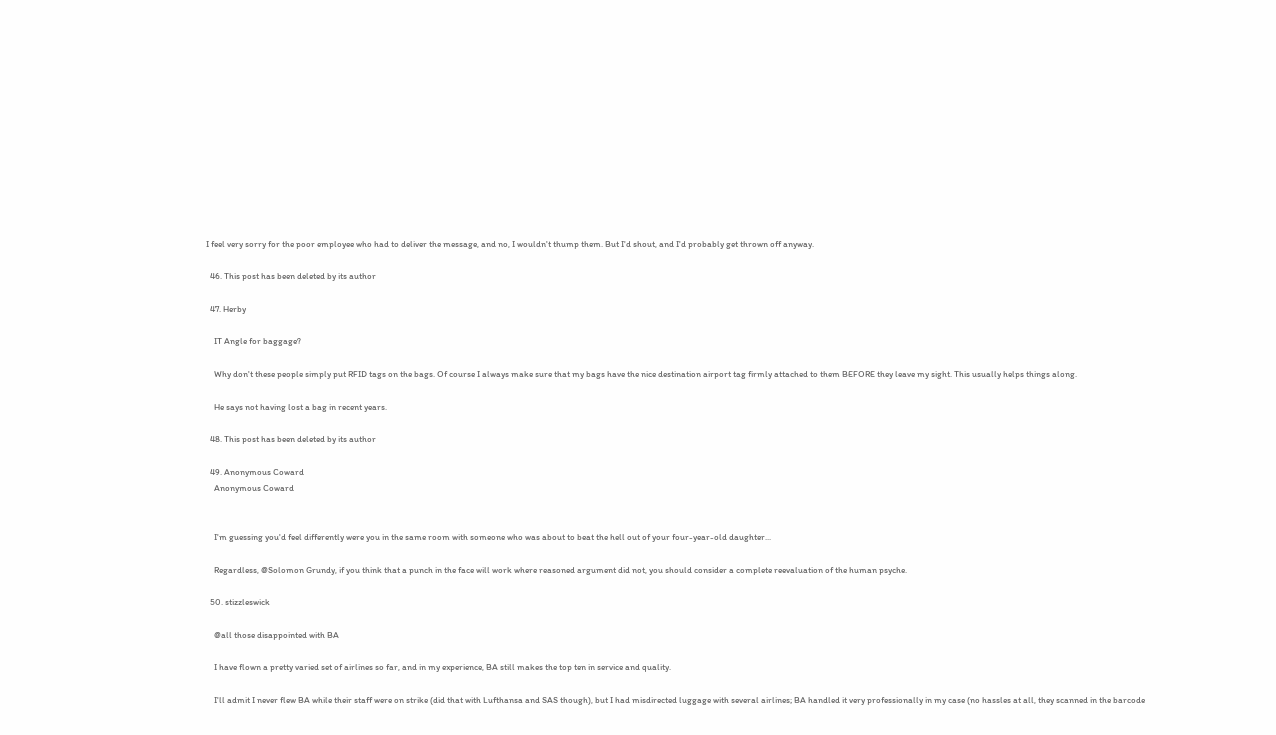I feel very sorry for the poor employee who had to deliver the message, and no, I wouldn't thump them. But I'd shout, and I'd probably get thrown off anyway.

  46. This post has been deleted by its author

  47. Herby

    IT Angle for baggage?

    Why don't these people simply put RFID tags on the bags. Of course I always make sure that my bags have the nice destination airport tag firmly attached to them BEFORE they leave my sight. This usually helps things along.

    He says not having lost a bag in recent years.

  48. This post has been deleted by its author

  49. Anonymous Coward
    Anonymous Coward


    I'm guessing you'd feel differently were you in the same room with someone who was about to beat the hell out of your four-year-old daughter...

    Regardless, @Solomon Grundy, if you think that a punch in the face will work where reasoned argument did not, you should consider a complete reevaluation of the human psyche.

  50. stizzleswick

    @all those disappointed with BA

    I have flown a pretty varied set of airlines so far, and in my experience, BA still makes the top ten in service and quality.

    I'll admit I never flew BA while their staff were on strike (did that with Lufthansa and SAS though), but I had misdirected luggage with several airlines; BA handled it very professionally in my case (no hassles at all, they scanned in the barcode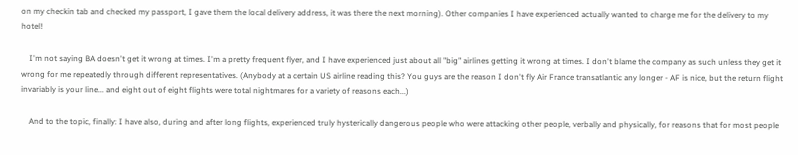on my checkin tab and checked my passport, I gave them the local delivery address, it was there the next morning). Other companies I have experienced actually wanted to charge me for the delivery to my hotel!

    I'm not saying BA doesn't get it wrong at times. I'm a pretty frequent flyer, and I have experienced just about all "big" airlines getting it wrong at times. I don't blame the company as such unless they get it wrong for me repeatedly through different representatives. (Anybody at a certain US airline reading this? You guys are the reason I don't fly Air France transatlantic any longer - AF is nice, but the return flight invariably is your line... and eight out of eight flights were total nightmares for a variety of reasons each...)

    And to the topic, finally: I have also, during and after long flights, experienced truly hysterically dangerous people who were attacking other people, verbally and physically, for reasons that for most people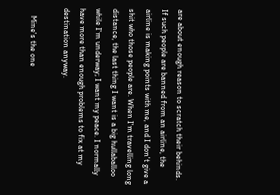are about enough reason to scratch their behinds. If such people are banned from an airline, the airline is making points with me, and I don't give a shit who those people are. When I'm travelling long distance, the last thing I want is a big hullaballoo while I'm underway; I want my peace. I normally have more than enough problems to fix at my destination anyway.

    Mine's the one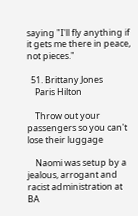saying "I'll fly anything if it gets me there in peace, not pieces."

  51. Brittany Jones
    Paris Hilton

    Throw out your passengers so you can't lose their luggage

    Naomi was setup by a jealous, arrogant and racist administration at BA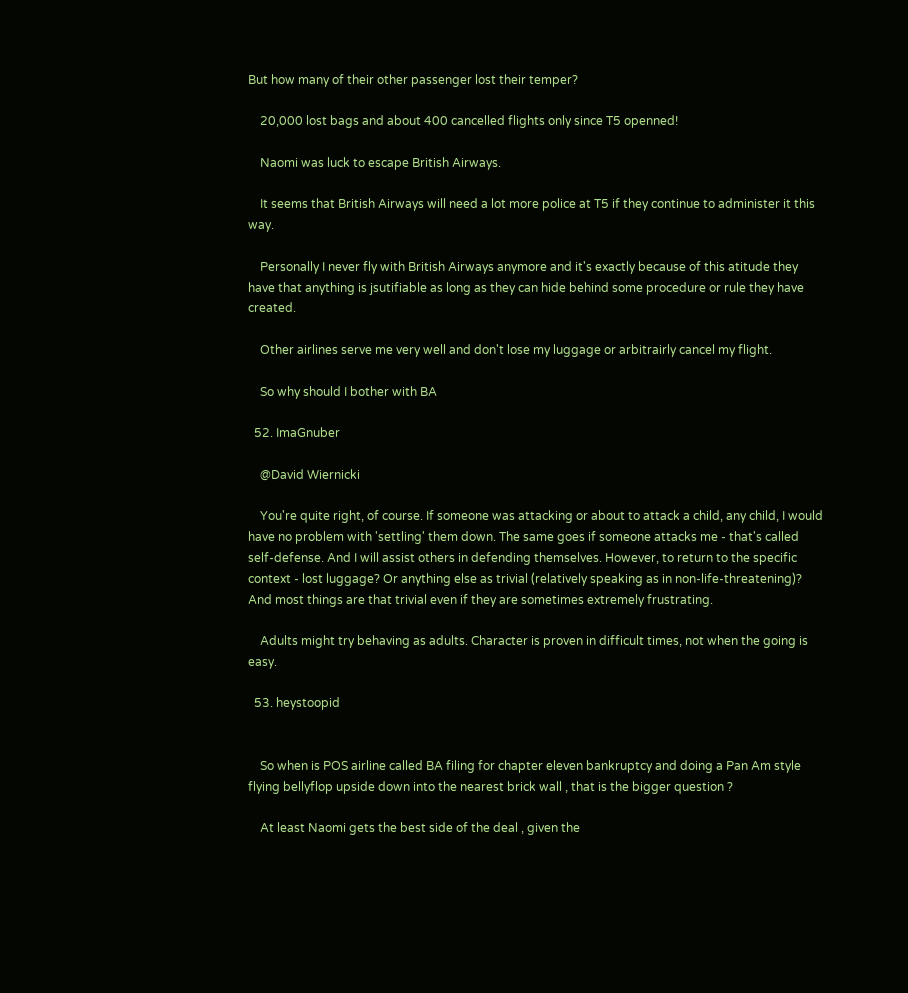But how many of their other passenger lost their temper?

    20,000 lost bags and about 400 cancelled flights only since T5 openned!

    Naomi was luck to escape British Airways.

    It seems that British Airways will need a lot more police at T5 if they continue to administer it this way.

    Personally I never fly with British Airways anymore and it's exactly because of this atitude they have that anything is jsutifiable as long as they can hide behind some procedure or rule they have created.

    Other airlines serve me very well and don't lose my luggage or arbitrairly cancel my flight.

    So why should I bother with BA

  52. ImaGnuber

    @David Wiernicki

    You're quite right, of course. If someone was attacking or about to attack a child, any child, I would have no problem with 'settling' them down. The same goes if someone attacks me - that's called self-defense. And I will assist others in defending themselves. However, to return to the specific context - lost luggage? Or anything else as trivial (relatively speaking as in non-life-threatening)? And most things are that trivial even if they are sometimes extremely frustrating.

    Adults might try behaving as adults. Character is proven in difficult times, not when the going is easy.

  53. heystoopid


    So when is POS airline called BA filing for chapter eleven bankruptcy and doing a Pan Am style flying bellyflop upside down into the nearest brick wall , that is the bigger question ?

    At least Naomi gets the best side of the deal , given the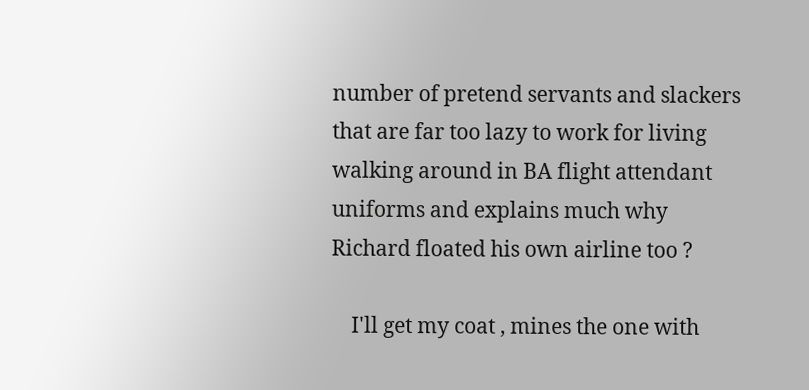number of pretend servants and slackers that are far too lazy to work for living walking around in BA flight attendant uniforms and explains much why Richard floated his own airline too ?

    I'll get my coat , mines the one with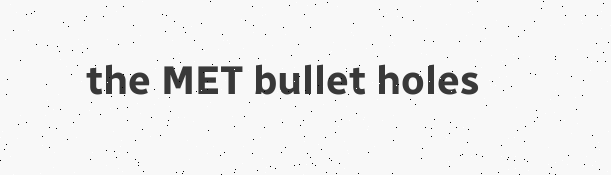the MET bullet holes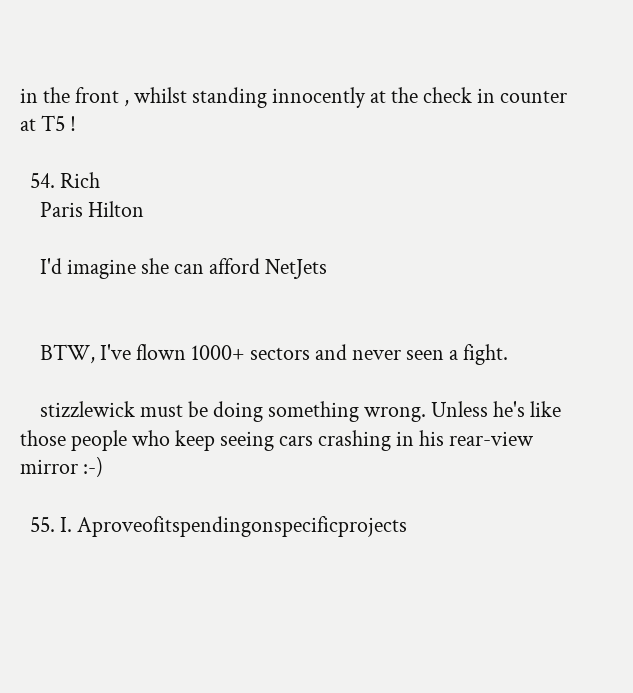in the front , whilst standing innocently at the check in counter at T5 !

  54. Rich
    Paris Hilton

    I'd imagine she can afford NetJets


    BTW, I've flown 1000+ sectors and never seen a fight.

    stizzlewick must be doing something wrong. Unless he's like those people who keep seeing cars crashing in his rear-view mirror :-)

  55. I. Aproveofitspendingonspecificprojects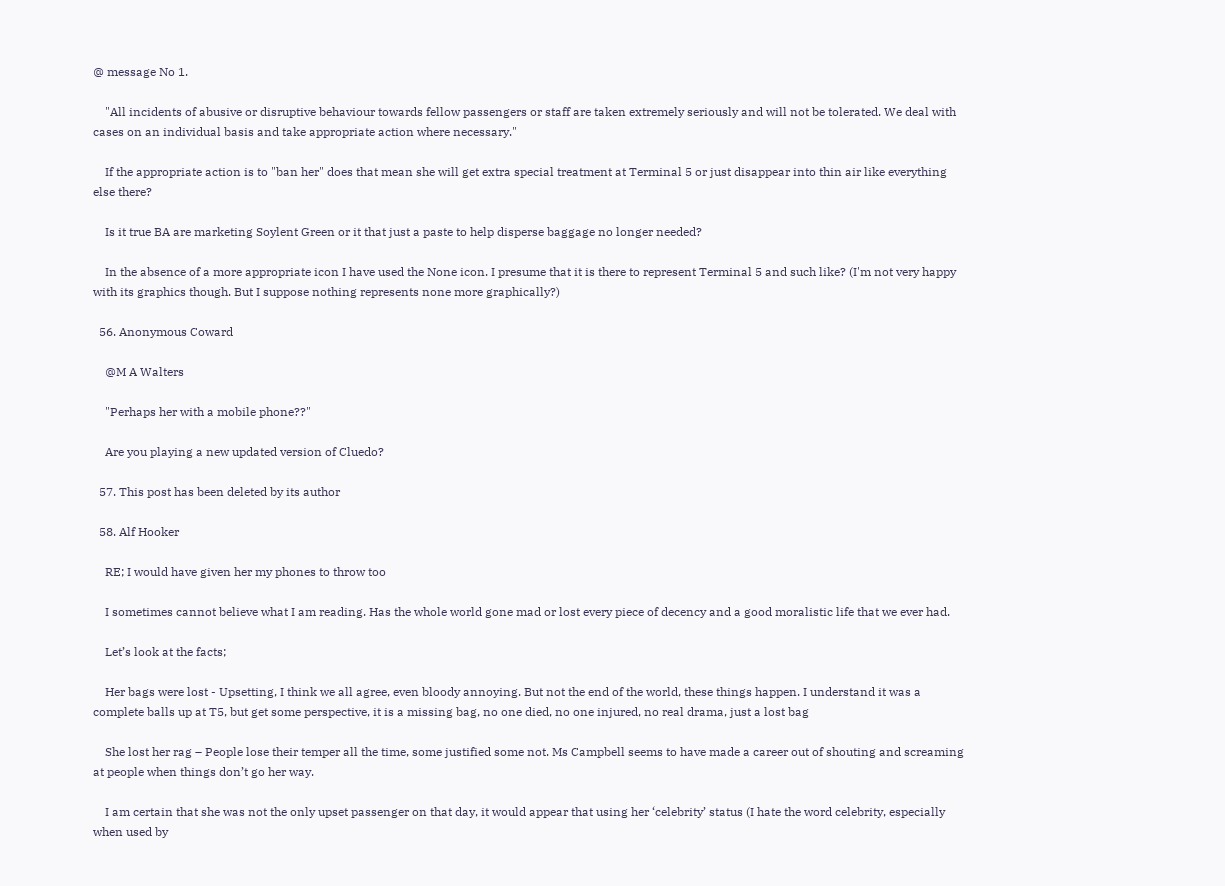@ message No 1.

    "All incidents of abusive or disruptive behaviour towards fellow passengers or staff are taken extremely seriously and will not be tolerated. We deal with cases on an individual basis and take appropriate action where necessary."

    If the appropriate action is to "ban her" does that mean she will get extra special treatment at Terminal 5 or just disappear into thin air like everything else there?

    Is it true BA are marketing Soylent Green or it that just a paste to help disperse baggage no longer needed?

    In the absence of a more appropriate icon I have used the None icon. I presume that it is there to represent Terminal 5 and such like? (I'm not very happy with its graphics though. But I suppose nothing represents none more graphically?)

  56. Anonymous Coward

    @M A Walters

    "Perhaps her with a mobile phone??"

    Are you playing a new updated version of Cluedo?

  57. This post has been deleted by its author

  58. Alf Hooker

    RE; I would have given her my phones to throw too

    I sometimes cannot believe what I am reading. Has the whole world gone mad or lost every piece of decency and a good moralistic life that we ever had.

    Let’s look at the facts;

    Her bags were lost - Upsetting, I think we all agree, even bloody annoying. But not the end of the world, these things happen. I understand it was a complete balls up at T5, but get some perspective, it is a missing bag, no one died, no one injured, no real drama, just a lost bag

    She lost her rag – People lose their temper all the time, some justified some not. Ms Campbell seems to have made a career out of shouting and screaming at people when things don’t go her way.

    I am certain that she was not the only upset passenger on that day, it would appear that using her ‘celebrity’ status (I hate the word celebrity, especially when used by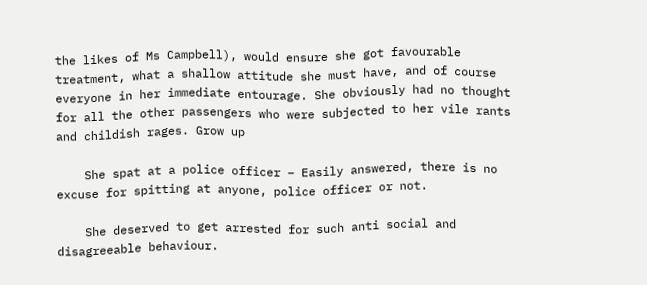the likes of Ms Campbell), would ensure she got favourable treatment, what a shallow attitude she must have, and of course everyone in her immediate entourage. She obviously had no thought for all the other passengers who were subjected to her vile rants and childish rages. Grow up

    She spat at a police officer – Easily answered, there is no excuse for spitting at anyone, police officer or not.

    She deserved to get arrested for such anti social and disagreeable behaviour.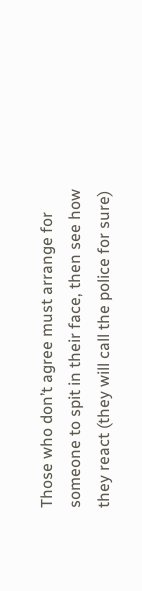Those who don’t agree must arrange for someone to spit in their face, then see how they react (they will call the police for sure)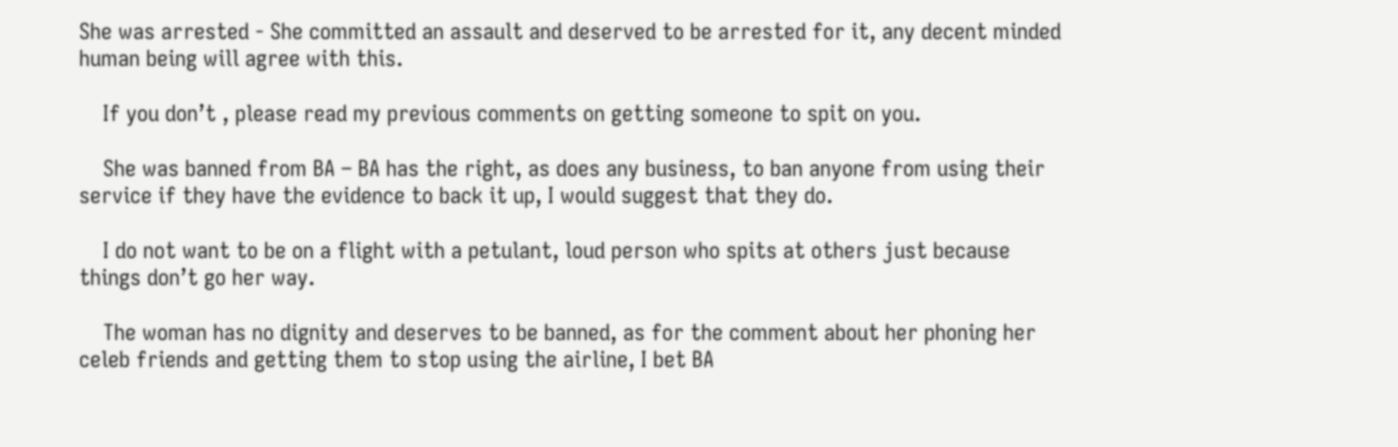She was arrested - She committed an assault and deserved to be arrested for it, any decent minded human being will agree with this.

    If you don’t , please read my previous comments on getting someone to spit on you.

    She was banned from BA – BA has the right, as does any business, to ban anyone from using their service if they have the evidence to back it up, I would suggest that they do.

    I do not want to be on a flight with a petulant, loud person who spits at others just because things don’t go her way.

    The woman has no dignity and deserves to be banned, as for the comment about her phoning her celeb friends and getting them to stop using the airline, I bet BA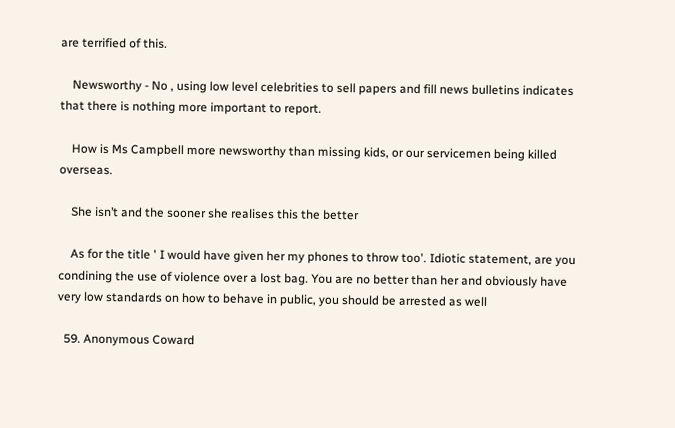are terrified of this.

    Newsworthy - No , using low level celebrities to sell papers and fill news bulletins indicates that there is nothing more important to report.

    How is Ms Campbell more newsworthy than missing kids, or our servicemen being killed overseas.

    She isn’t and the sooner she realises this the better

    As for the title ' I would have given her my phones to throw too'. Idiotic statement, are you condining the use of violence over a lost bag. You are no better than her and obviously have very low standards on how to behave in public, you should be arrested as well

  59. Anonymous Coward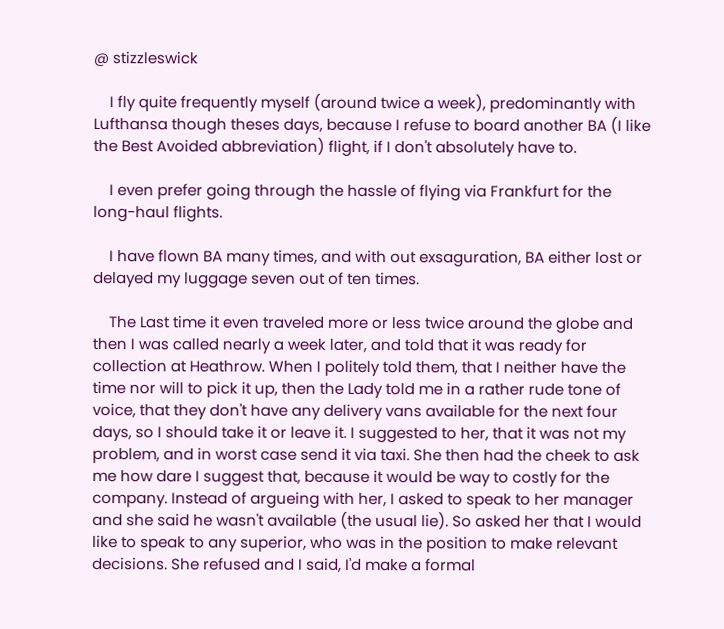@ stizzleswick

    I fly quite frequently myself (around twice a week), predominantly with Lufthansa though theses days, because I refuse to board another BA (I like the Best Avoided abbreviation) flight, if I don't absolutely have to.

    I even prefer going through the hassle of flying via Frankfurt for the long-haul flights.

    I have flown BA many times, and with out exsaguration, BA either lost or delayed my luggage seven out of ten times.

    The Last time it even traveled more or less twice around the globe and then I was called nearly a week later, and told that it was ready for collection at Heathrow. When I politely told them, that I neither have the time nor will to pick it up, then the Lady told me in a rather rude tone of voice, that they don't have any delivery vans available for the next four days, so I should take it or leave it. I suggested to her, that it was not my problem, and in worst case send it via taxi. She then had the cheek to ask me how dare I suggest that, because it would be way to costly for the company. Instead of argueing with her, I asked to speak to her manager and she said he wasn't available (the usual lie). So asked her that I would like to speak to any superior, who was in the position to make relevant decisions. She refused and I said, I'd make a formal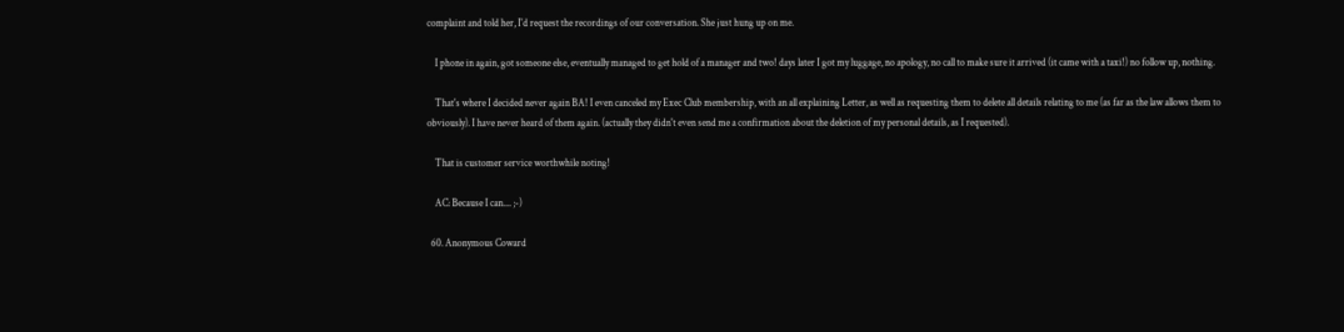complaint and told her, I'd request the recordings of our conversation. She just hung up on me.

    I phone in again, got someone else, eventually managed to get hold of a manager and two! days later I got my luggage, no apology, no call to make sure it arrived (it came with a taxi!) no follow up, nothing.

    That's where I decided never again BA! I even canceled my Exec Club membership, with an all explaining Letter, as well as requesting them to delete all details relating to me (as far as the law allows them to obviously). I have never heard of them again. (actually they didn't even send me a confirmation about the deletion of my personal details, as I requested).

    That is customer service worthwhile noting!

    AC: Because I can.... ;-)

  60. Anonymous Coward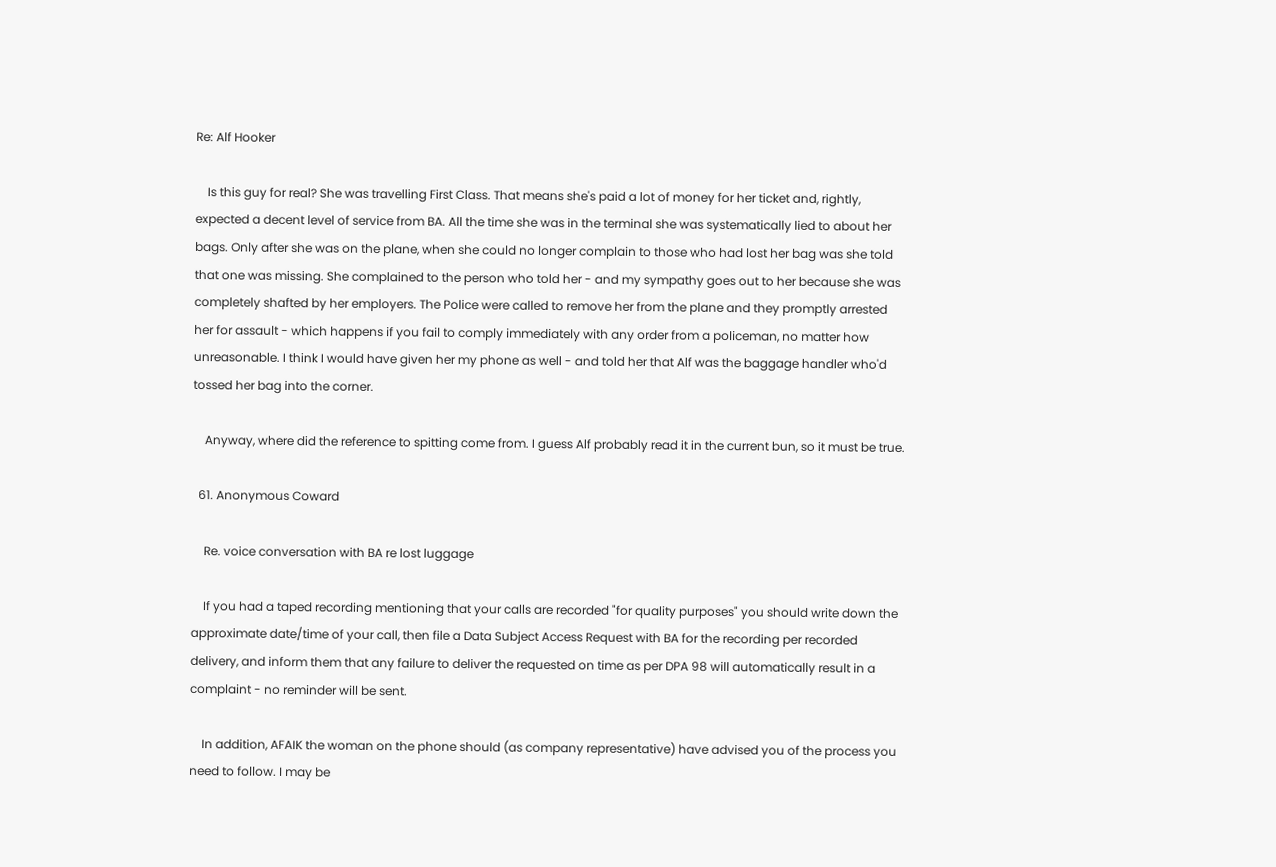Re: Alf Hooker

    Is this guy for real? She was travelling First Class. That means she's paid a lot of money for her ticket and, rightly, expected a decent level of service from BA. All the time she was in the terminal she was systematically lied to about her bags. Only after she was on the plane, when she could no longer complain to those who had lost her bag was she told that one was missing. She complained to the person who told her - and my sympathy goes out to her because she was completely shafted by her employers. The Police were called to remove her from the plane and they promptly arrested her for assault - which happens if you fail to comply immediately with any order from a policeman, no matter how unreasonable. I think I would have given her my phone as well - and told her that Alf was the baggage handler who'd tossed her bag into the corner.

    Anyway, where did the reference to spitting come from. I guess Alf probably read it in the current bun, so it must be true.

  61. Anonymous Coward

    Re. voice conversation with BA re lost luggage

    If you had a taped recording mentioning that your calls are recorded "for quality purposes" you should write down the approximate date/time of your call, then file a Data Subject Access Request with BA for the recording per recorded delivery, and inform them that any failure to deliver the requested on time as per DPA 98 will automatically result in a complaint - no reminder will be sent.

    In addition, AFAIK the woman on the phone should (as company representative) have advised you of the process you need to follow. I may be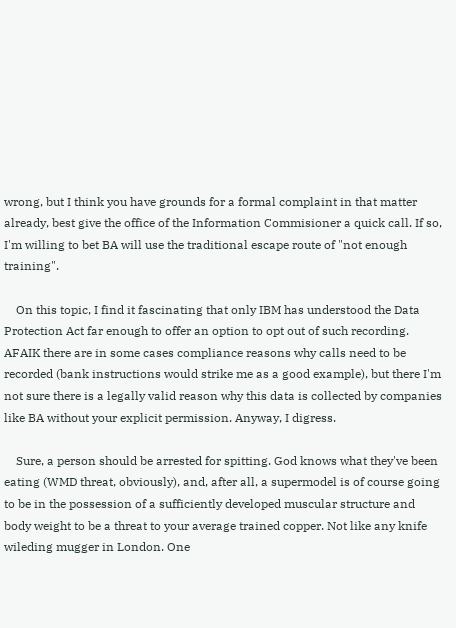wrong, but I think you have grounds for a formal complaint in that matter already, best give the office of the Information Commisioner a quick call. If so, I'm willing to bet BA will use the traditional escape route of "not enough training".

    On this topic, I find it fascinating that only IBM has understood the Data Protection Act far enough to offer an option to opt out of such recording. AFAIK there are in some cases compliance reasons why calls need to be recorded (bank instructions would strike me as a good example), but there I'm not sure there is a legally valid reason why this data is collected by companies like BA without your explicit permission. Anyway, I digress.

    Sure, a person should be arrested for spitting. God knows what they've been eating (WMD threat, obviously), and, after all, a supermodel is of course going to be in the possession of a sufficiently developed muscular structure and body weight to be a threat to your average trained copper. Not like any knife wileding mugger in London. One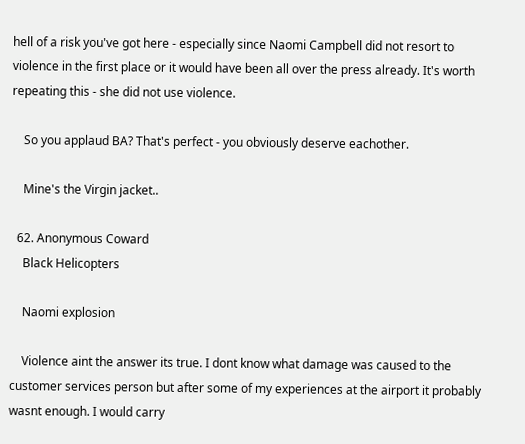hell of a risk you've got here - especially since Naomi Campbell did not resort to violence in the first place or it would have been all over the press already. It's worth repeating this - she did not use violence.

    So you applaud BA? That's perfect - you obviously deserve eachother.

    Mine's the Virgin jacket..

  62. Anonymous Coward
    Black Helicopters

    Naomi explosion

    Violence aint the answer its true. I dont know what damage was caused to the customer services person but after some of my experiences at the airport it probably wasnt enough. I would carry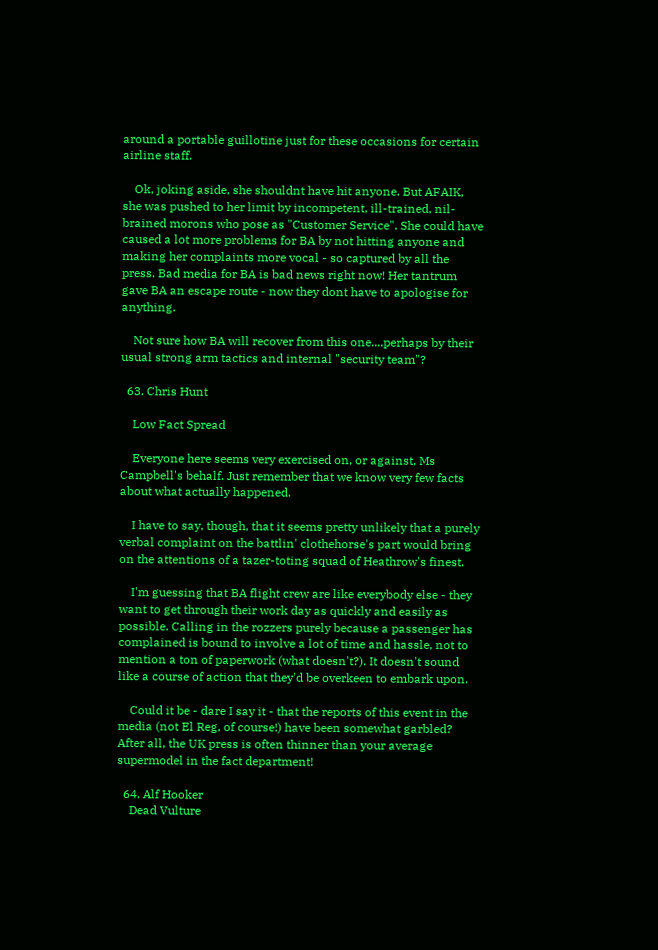around a portable guillotine just for these occasions for certain airline staff.

    Ok, joking aside, she shouldnt have hit anyone. But AFAIK, she was pushed to her limit by incompetent, ill-trained, nil-brained morons who pose as "Customer Service". She could have caused a lot more problems for BA by not hitting anyone and making her complaints more vocal - so captured by all the press. Bad media for BA is bad news right now! Her tantrum gave BA an escape route - now they dont have to apologise for anything.

    Not sure how BA will recover from this one....perhaps by their usual strong arm tactics and internal "security team"?

  63. Chris Hunt

    Low Fact Spread

    Everyone here seems very exercised on, or against, Ms Campbell's behalf. Just remember that we know very few facts about what actually happened.

    I have to say, though, that it seems pretty unlikely that a purely verbal complaint on the battlin' clothehorse's part would bring on the attentions of a tazer-toting squad of Heathrow's finest.

    I'm guessing that BA flight crew are like everybody else - they want to get through their work day as quickly and easily as possible. Calling in the rozzers purely because a passenger has complained is bound to involve a lot of time and hassle, not to mention a ton of paperwork (what doesn't?). It doesn't sound like a course of action that they'd be overkeen to embark upon.

    Could it be - dare I say it - that the reports of this event in the media (not El Reg, of course!) have been somewhat garbled? After all, the UK press is often thinner than your average supermodel in the fact department!

  64. Alf Hooker
    Dead Vulture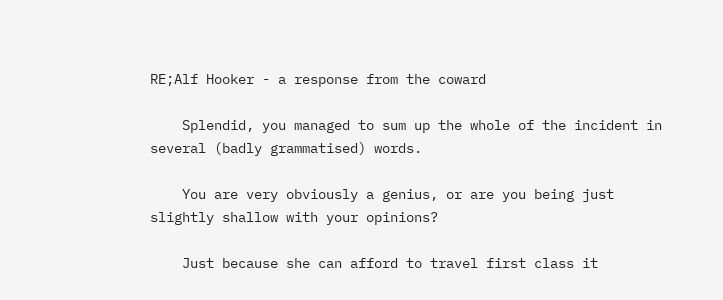RE;Alf Hooker - a response from the coward

    Splendid, you managed to sum up the whole of the incident in several (badly grammatised) words.

    You are very obviously a genius, or are you being just slightly shallow with your opinions?

    Just because she can afford to travel first class it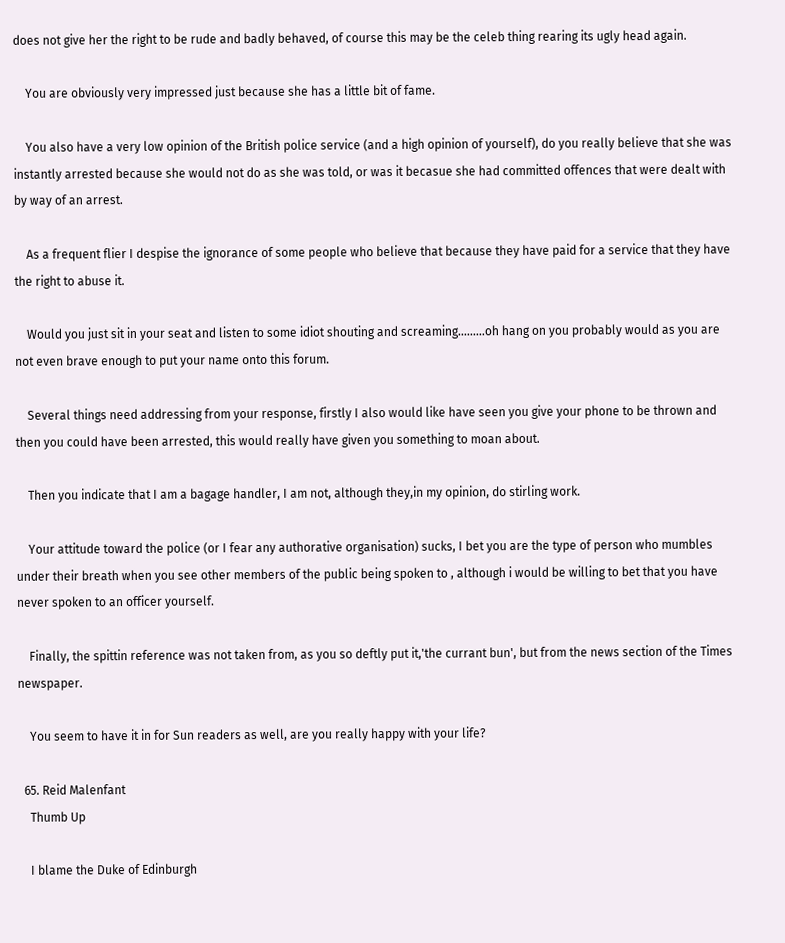does not give her the right to be rude and badly behaved, of course this may be the celeb thing rearing its ugly head again.

    You are obviously very impressed just because she has a little bit of fame.

    You also have a very low opinion of the British police service (and a high opinion of yourself), do you really believe that she was instantly arrested because she would not do as she was told, or was it becasue she had committed offences that were dealt with by way of an arrest.

    As a frequent flier I despise the ignorance of some people who believe that because they have paid for a service that they have the right to abuse it.

    Would you just sit in your seat and listen to some idiot shouting and screaming.........oh hang on you probably would as you are not even brave enough to put your name onto this forum.

    Several things need addressing from your response, firstly I also would like have seen you give your phone to be thrown and then you could have been arrested, this would really have given you something to moan about.

    Then you indicate that I am a bagage handler, I am not, although they,in my opinion, do stirling work.

    Your attitude toward the police (or I fear any authorative organisation) sucks, I bet you are the type of person who mumbles under their breath when you see other members of the public being spoken to , although i would be willing to bet that you have never spoken to an officer yourself.

    Finally, the spittin reference was not taken from, as you so deftly put it,'the currant bun', but from the news section of the Times newspaper.

    You seem to have it in for Sun readers as well, are you really happy with your life?

  65. Reid Malenfant
    Thumb Up

    I blame the Duke of Edinburgh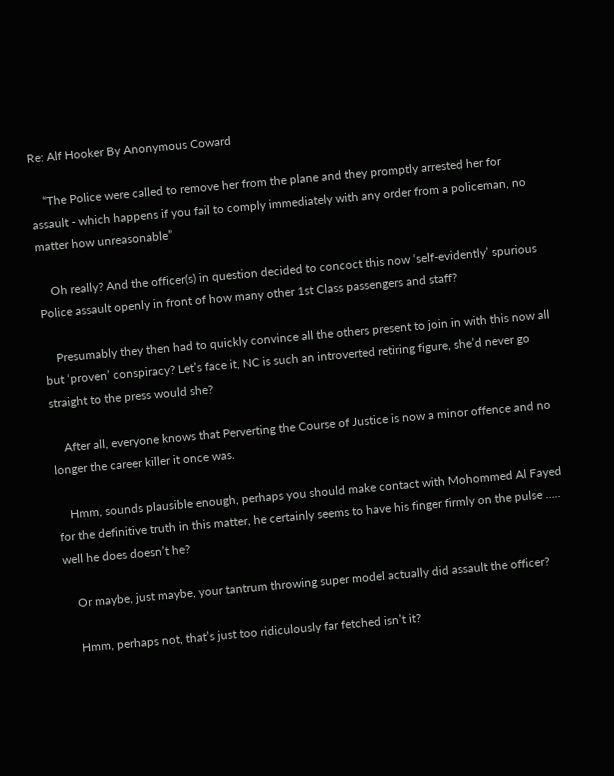Re: Alf Hooker By Anonymous Coward

    “The Police were called to remove her from the plane and they promptly arrested her for assault - which happens if you fail to comply immediately with any order from a policeman, no matter how unreasonable”

    Oh really? And the officer(s) in question decided to concoct this now ‘self-evidently’ spurious Police assault openly in front of how many other 1st Class passengers and staff?

    Presumably they then had to quickly convince all the others present to join in with this now all but ‘proven’ conspiracy? Let’s face it, NC is such an introverted retiring figure, she’d never go straight to the press would she?

    After all, everyone knows that Perverting the Course of Justice is now a minor offence and no longer the career killer it once was.

    Hmm, sounds plausible enough, perhaps you should make contact with Mohommed Al Fayed for the definitive truth in this matter, he certainly seems to have his finger firmly on the pulse ….. well he does doesn’t he?

    Or maybe, just maybe, your tantrum throwing super model actually did assault the officer?

    Hmm, perhaps not, that’s just too ridiculously far fetched isn’t it?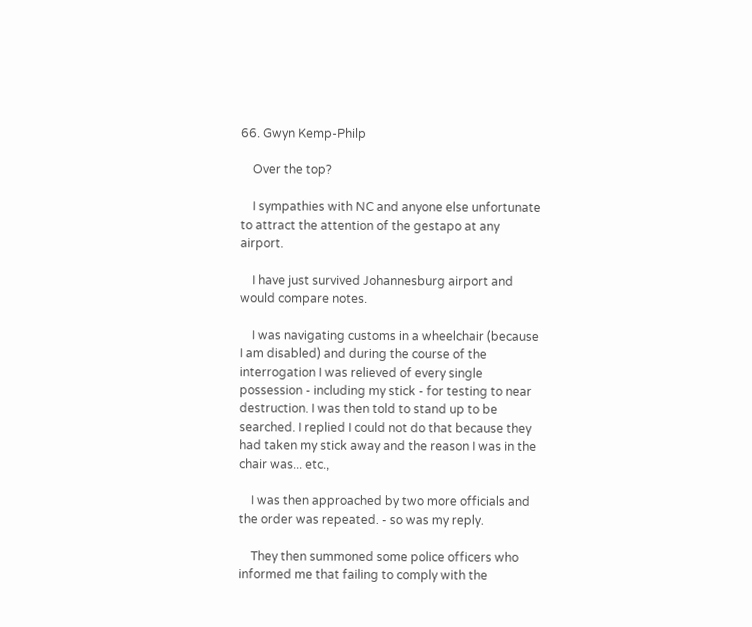66. Gwyn Kemp-Philp

    Over the top?

    I sympathies with NC and anyone else unfortunate to attract the attention of the gestapo at any airport.

    I have just survived Johannesburg airport and would compare notes.

    I was navigating customs in a wheelchair (because I am disabled) and during the course of the interrogation I was relieved of every single possession - including my stick - for testing to near destruction. I was then told to stand up to be searched. I replied I could not do that because they had taken my stick away and the reason I was in the chair was... etc.,

    I was then approached by two more officials and the order was repeated. - so was my reply.

    They then summoned some police officers who informed me that failing to comply with the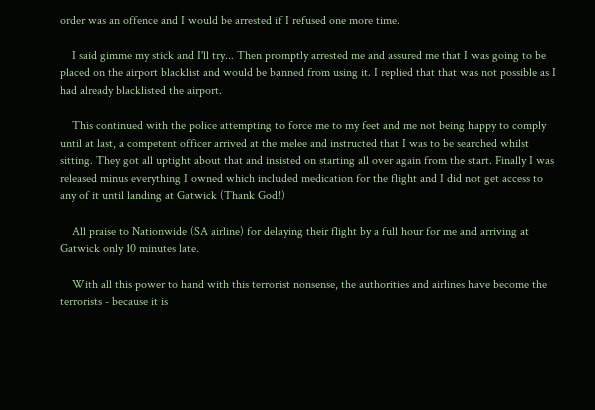order was an offence and I would be arrested if I refused one more time.

    I said gimme my stick and I'll try... Then promptly arrested me and assured me that I was going to be placed on the airport blacklist and would be banned from using it. I replied that that was not possible as I had already blacklisted the airport.

    This continued with the police attempting to force me to my feet and me not being happy to comply until at last, a competent officer arrived at the melee and instructed that I was to be searched whilst sitting. They got all uptight about that and insisted on starting all over again from the start. Finally I was released minus everything I owned which included medication for the flight and I did not get access to any of it until landing at Gatwick (Thank God!)

    All praise to Nationwide (SA airline) for delaying their flight by a full hour for me and arriving at Gatwick only 10 minutes late.

    With all this power to hand with this terrorist nonsense, the authorities and airlines have become the terrorists - because it is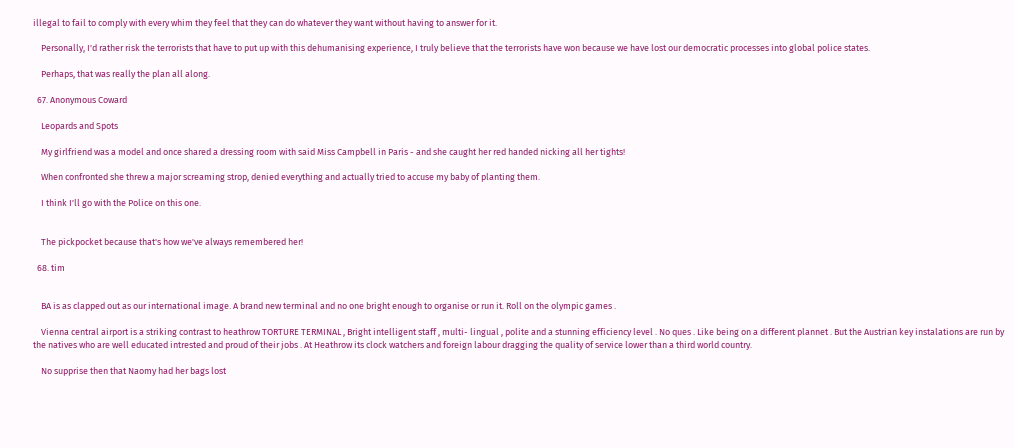illegal to fail to comply with every whim they feel that they can do whatever they want without having to answer for it.

    Personally, I'd rather risk the terrorists that have to put up with this dehumanising experience, I truly believe that the terrorists have won because we have lost our democratic processes into global police states.

    Perhaps, that was really the plan all along.

  67. Anonymous Coward

    Leopards and Spots

    My girlfriend was a model and once shared a dressing room with said Miss Campbell in Paris - and she caught her red handed nicking all her tights!

    When confronted she threw a major screaming strop, denied everything and actually tried to accuse my baby of planting them.

    I think I'll go with the Police on this one.


    The pickpocket because that's how we've always remembered her!

  68. tim


    BA is as clapped out as our international image. A brand new terminal and no one bright enough to organise or run it. Roll on the olympic games .

    Vienna central airport is a striking contrast to heathrow TORTURE TERMINAL , Bright intelligent staff , multi- lingual , polite and a stunning efficiency level . No ques . Like being on a different plannet . But the Austrian key instalations are run by the natives who are well educated intrested and proud of their jobs . At Heathrow its clock watchers and foreign labour dragging the quality of service lower than a third world country.

    No supprise then that Naomy had her bags lost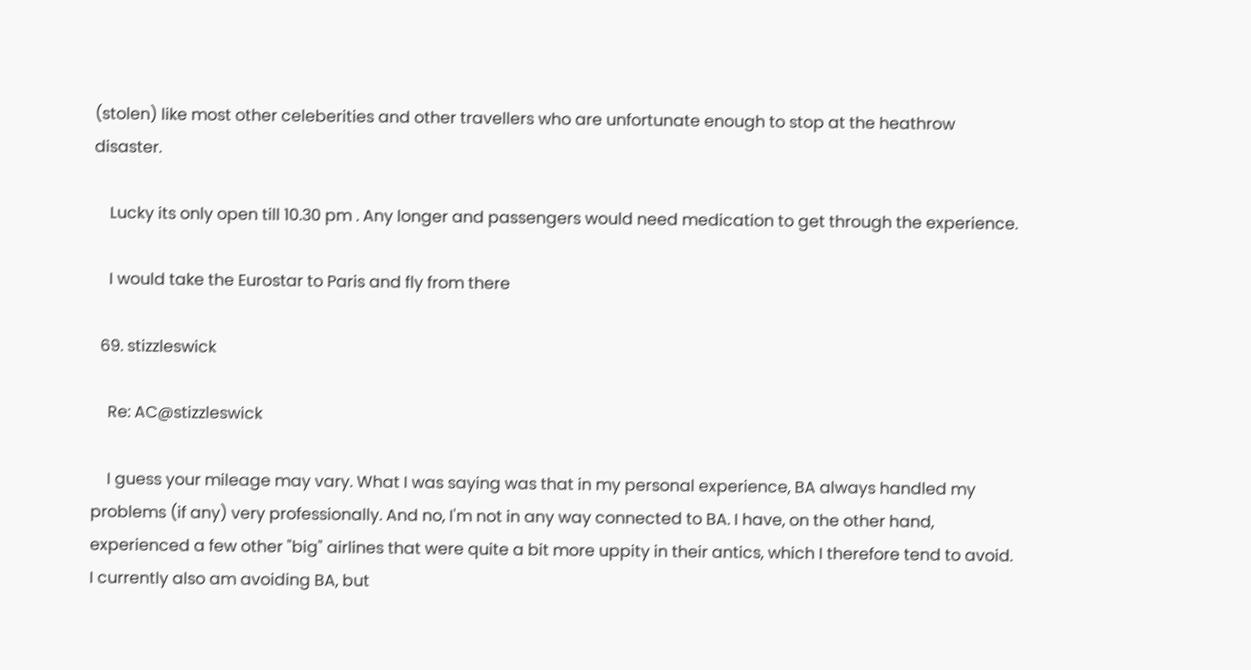(stolen) like most other celeberities and other travellers who are unfortunate enough to stop at the heathrow disaster.

    Lucky its only open till 10.30 pm . Any longer and passengers would need medication to get through the experience.

    I would take the Eurostar to Paris and fly from there

  69. stizzleswick

    Re: AC@stizzleswick

    I guess your mileage may vary. What I was saying was that in my personal experience, BA always handled my problems (if any) very professionally. And no, I'm not in any way connected to BA. I have, on the other hand, experienced a few other "big" airlines that were quite a bit more uppity in their antics, which I therefore tend to avoid. I currently also am avoiding BA, but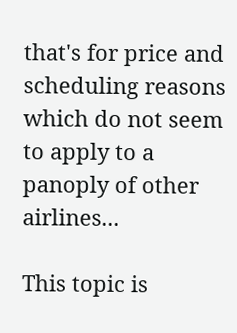that's for price and scheduling reasons which do not seem to apply to a panoply of other airlines...

This topic is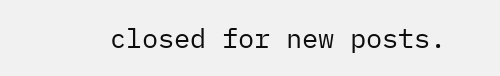closed for new posts.